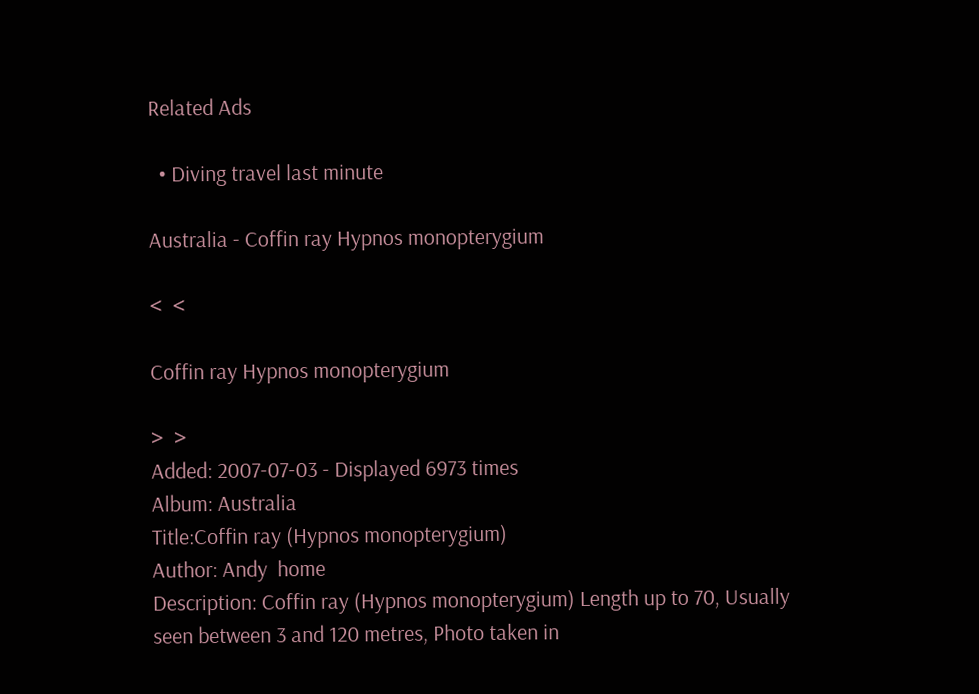Related Ads

  • Diving travel last minute

Australia - Coffin ray Hypnos monopterygium

<  <

Coffin ray Hypnos monopterygium

>  >
Added: 2007-07-03 - Displayed 6973 times
Album: Australia
Title:Coffin ray (Hypnos monopterygium)
Author: Andy  home
Description: Coffin ray (Hypnos monopterygium) Length up to 70, Usually seen between 3 and 120 metres, Photo taken in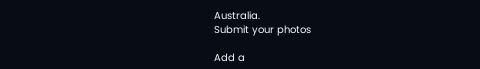Australia.
Submit your photos

Add a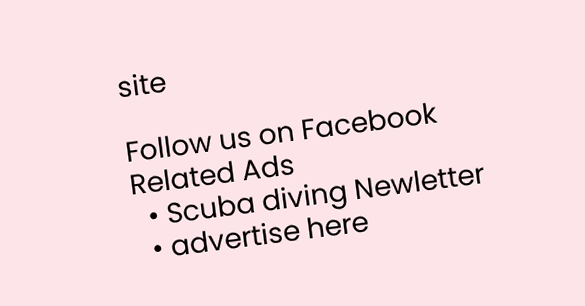site

Follow us on Facebook
Related Ads
  • Scuba diving Newletter
  • advertise here